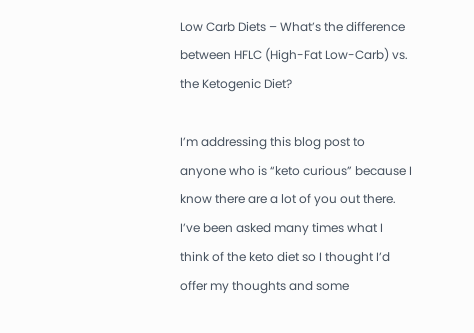Low Carb Diets – What’s the difference between HFLC (High-Fat Low-Carb) vs. the Ketogenic Diet?

I’m addressing this blog post to anyone who is “keto curious” because I know there are a lot of you out there. I’ve been asked many times what I think of the keto diet so I thought I’d offer my thoughts and some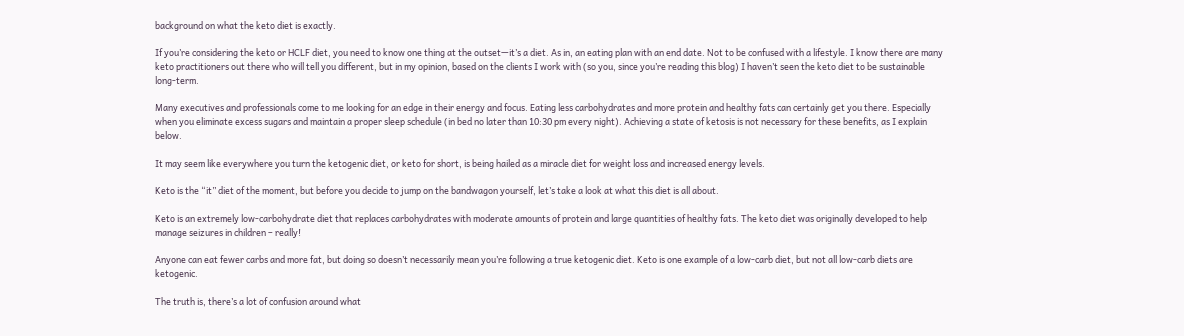background on what the keto diet is exactly.

If you’re considering the keto or HCLF diet, you need to know one thing at the outset—it’s a diet. As in, an eating plan with an end date. Not to be confused with a lifestyle. I know there are many keto practitioners out there who will tell you different, but in my opinion, based on the clients I work with (so you, since you’re reading this blog) I haven’t seen the keto diet to be sustainable long-term.

Many executives and professionals come to me looking for an edge in their energy and focus. Eating less carbohydrates and more protein and healthy fats can certainly get you there. Especially when you eliminate excess sugars and maintain a proper sleep schedule (in bed no later than 10:30 pm every night). Achieving a state of ketosis is not necessary for these benefits, as I explain below.

It may seem like everywhere you turn the ketogenic diet, or keto for short, is being hailed as a miracle diet for weight loss and increased energy levels.

Keto is the “it” diet of the moment, but before you decide to jump on the bandwagon yourself, let’s take a look at what this diet is all about.

Keto is an extremely low-carbohydrate diet that replaces carbohydrates with moderate amounts of protein and large quantities of healthy fats. The keto diet was originally developed to help manage seizures in children – really!

Anyone can eat fewer carbs and more fat, but doing so doesn’t necessarily mean you’re following a true ketogenic diet. Keto is one example of a low-carb diet, but not all low-carb diets are ketogenic.

The truth is, there’s a lot of confusion around what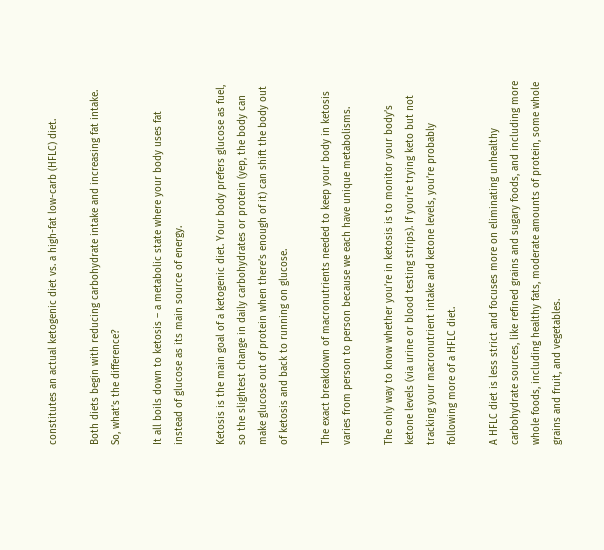constitutes an actual ketogenic diet vs. a high-fat low-carb (HFLC) diet.

Both diets begin with reducing carbohydrate intake and increasing fat intake. So, what’s the difference?

It all boils down to ketosis – a metabolic state where your body uses fat instead of glucose as its main source of energy.

Ketosis is the main goal of a ketogenic diet. Your body prefers glucose as fuel, so the slightest change in daily carbohydrates or protein (yep, the body can make glucose out of protein when there’s enough of it) can shift the body out of ketosis and back to running on glucose.

The exact breakdown of macronutrients needed to keep your body in ketosis varies from person to person because we each have unique metabolisms.

The only way to know whether you’re in ketosis is to monitor your body’s ketone levels (via urine or blood testing strips). If you’re trying keto but not tracking your macronutrient intake and ketone levels, you’re probably following more of a HFLC diet.

A HFLC diet is less strict and focuses more on eliminating unhealthy carbohydrate sources, like refined grains and sugary foods, and including more whole foods, including healthy fats, moderate amounts of protein, some whole grains and fruit, and vegetables.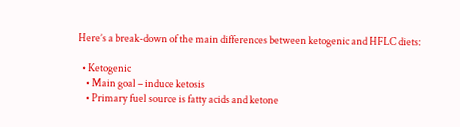Here’s a break-down of the main differences between ketogenic and HFLC diets:

  • Ketogenic
    • Main goal – induce ketosis
    • Primary fuel source is fatty acids and ketone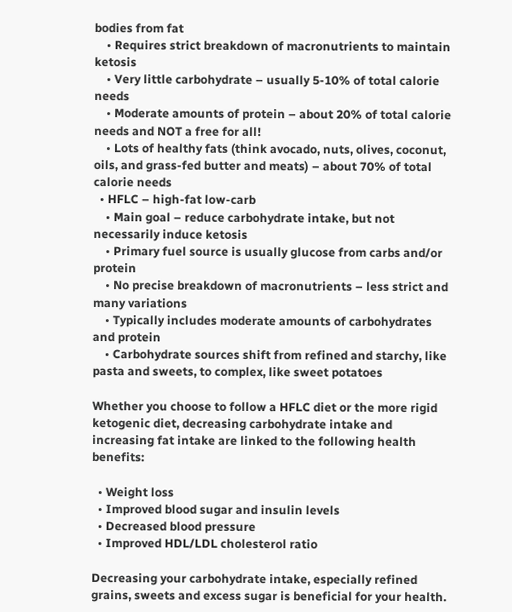bodies from fat
    • Requires strict breakdown of macronutrients to maintain ketosis
    • Very little carbohydrate – usually 5-10% of total calorie needs
    • Moderate amounts of protein – about 20% of total calorie needs and NOT a free for all!
    • Lots of healthy fats (think avocado, nuts, olives, coconut, oils, and grass-fed butter and meats) – about 70% of total calorie needs
  • HFLC – high-fat low-carb
    • Main goal – reduce carbohydrate intake, but not necessarily induce ketosis
    • Primary fuel source is usually glucose from carbs and/or protein
    • No precise breakdown of macronutrients – less strict and many variations
    • Typically includes moderate amounts of carbohydrates and protein
    • Carbohydrate sources shift from refined and starchy, like pasta and sweets, to complex, like sweet potatoes

Whether you choose to follow a HFLC diet or the more rigid ketogenic diet, decreasing carbohydrate intake and increasing fat intake are linked to the following health benefits:

  • Weight loss
  • Improved blood sugar and insulin levels
  • Decreased blood pressure
  • Improved HDL/LDL cholesterol ratio

Decreasing your carbohydrate intake, especially refined grains, sweets and excess sugar is beneficial for your health.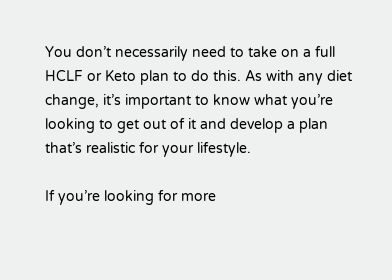You don’t necessarily need to take on a full HCLF or Keto plan to do this. As with any diet change, it’s important to know what you’re looking to get out of it and develop a plan that’s realistic for your lifestyle.

If you’re looking for more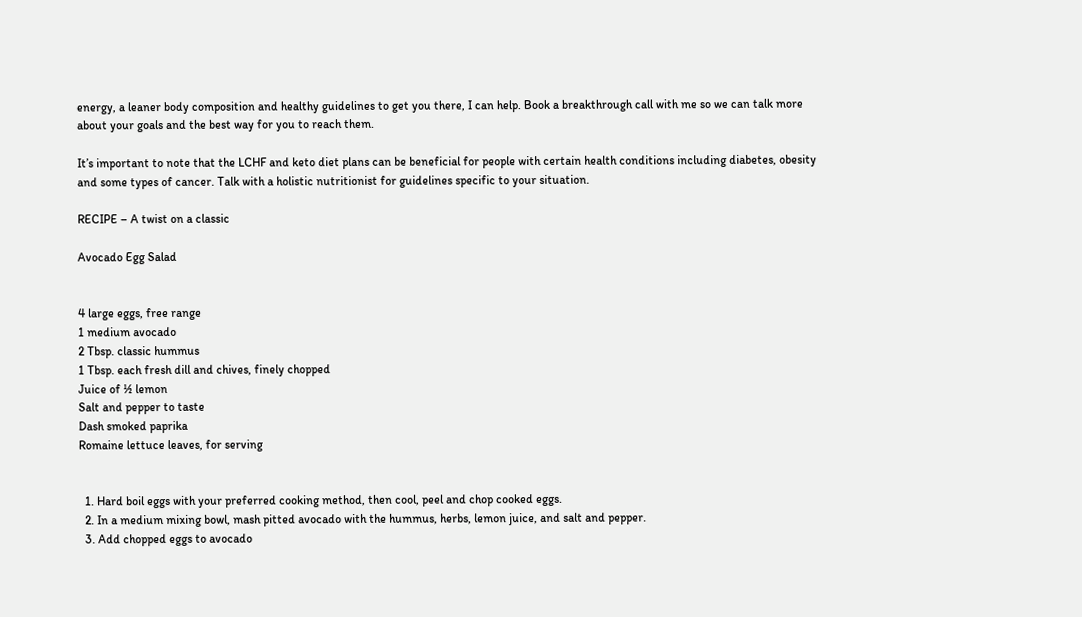energy, a leaner body composition and healthy guidelines to get you there, I can help. Book a breakthrough call with me so we can talk more about your goals and the best way for you to reach them.

It’s important to note that the LCHF and keto diet plans can be beneficial for people with certain health conditions including diabetes, obesity and some types of cancer. Talk with a holistic nutritionist for guidelines specific to your situation.

RECIPE – A twist on a classic

Avocado Egg Salad


4 large eggs, free range
1 medium avocado
2 Tbsp. classic hummus
1 Tbsp. each fresh dill and chives, finely chopped
Juice of ½ lemon
Salt and pepper to taste
Dash smoked paprika
Romaine lettuce leaves, for serving


  1. Hard boil eggs with your preferred cooking method, then cool, peel and chop cooked eggs.
  2. In a medium mixing bowl, mash pitted avocado with the hummus, herbs, lemon juice, and salt and pepper.
  3. Add chopped eggs to avocado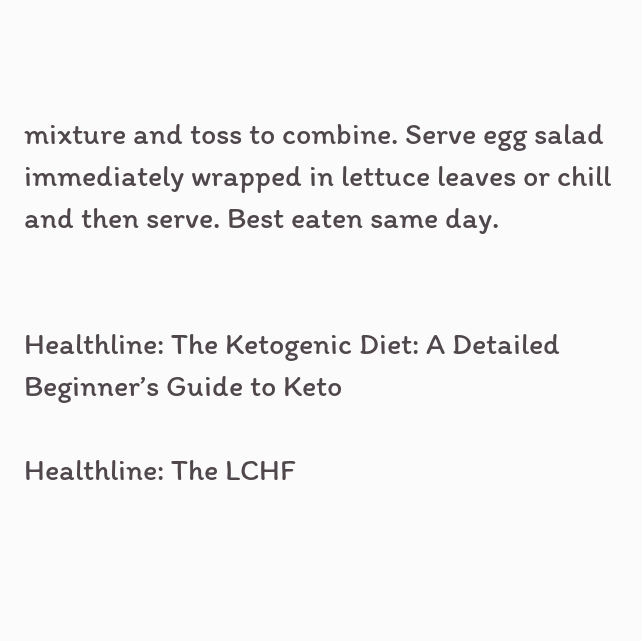mixture and toss to combine. Serve egg salad immediately wrapped in lettuce leaves or chill and then serve. Best eaten same day.


Healthline: The Ketogenic Diet: A Detailed Beginner’s Guide to Keto

Healthline: The LCHF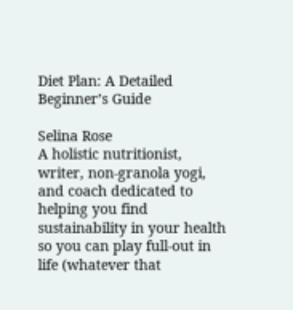Diet Plan: A Detailed Beginner’s Guide

Selina Rose
A holistic nutritionist, writer, non-granola yogi, and coach dedicated to helping you find sustainability in your health so you can play full-out in life (whatever that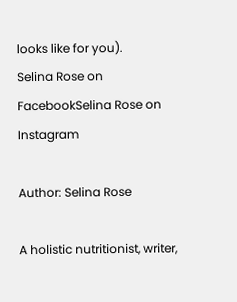looks like for you).
Selina Rose on FacebookSelina Rose on Instagram

Author: Selina Rose

A holistic nutritionist, writer,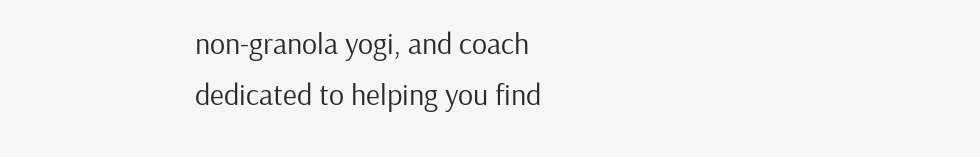non-granola yogi, and coach dedicated to helping you find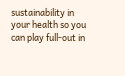sustainability in your health so you can play full-out in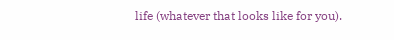life (whatever that looks like for you).